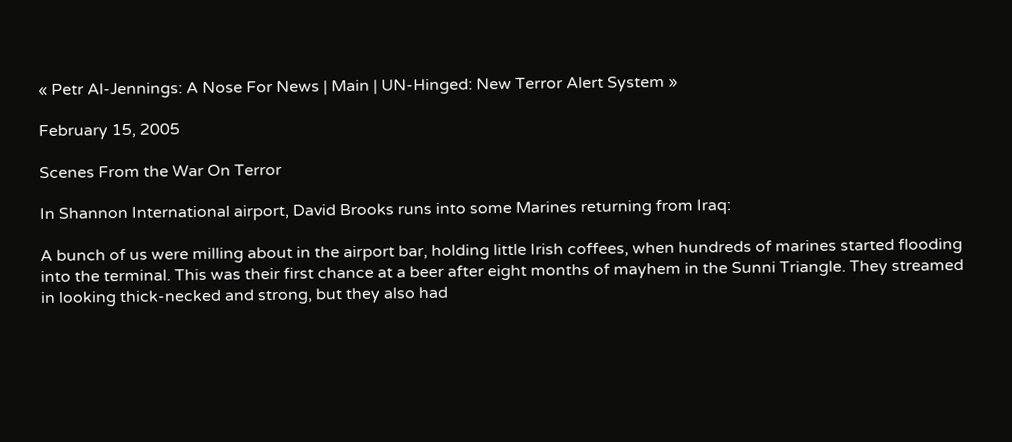« Petr Al-Jennings: A Nose For News | Main | UN-Hinged: New Terror Alert System »

February 15, 2005

Scenes From the War On Terror

In Shannon International airport, David Brooks runs into some Marines returning from Iraq:

A bunch of us were milling about in the airport bar, holding little Irish coffees, when hundreds of marines started flooding into the terminal. This was their first chance at a beer after eight months of mayhem in the Sunni Triangle. They streamed in looking thick-necked and strong, but they also had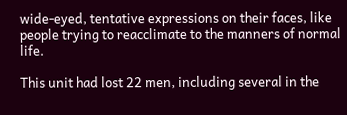wide-eyed, tentative expressions on their faces, like people trying to reacclimate to the manners of normal life.

This unit had lost 22 men, including several in the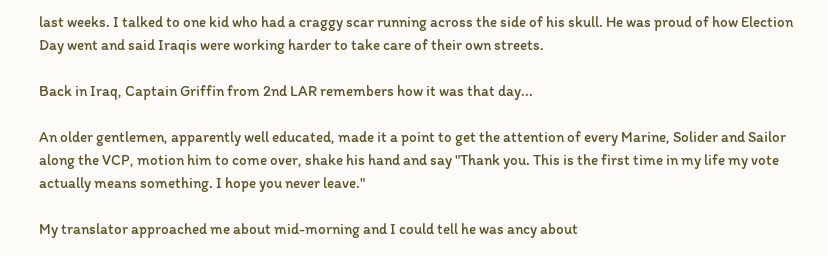last weeks. I talked to one kid who had a craggy scar running across the side of his skull. He was proud of how Election Day went and said Iraqis were working harder to take care of their own streets.

Back in Iraq, Captain Griffin from 2nd LAR remembers how it was that day...

An older gentlemen, apparently well educated, made it a point to get the attention of every Marine, Solider and Sailor along the VCP, motion him to come over, shake his hand and say "Thank you. This is the first time in my life my vote actually means something. I hope you never leave."

My translator approached me about mid-morning and I could tell he was ancy about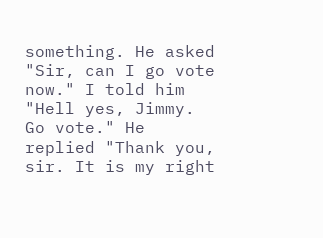something. He asked "Sir, can I go vote now." I told him "Hell yes, Jimmy. Go vote." He replied "Thank you, sir. It is my right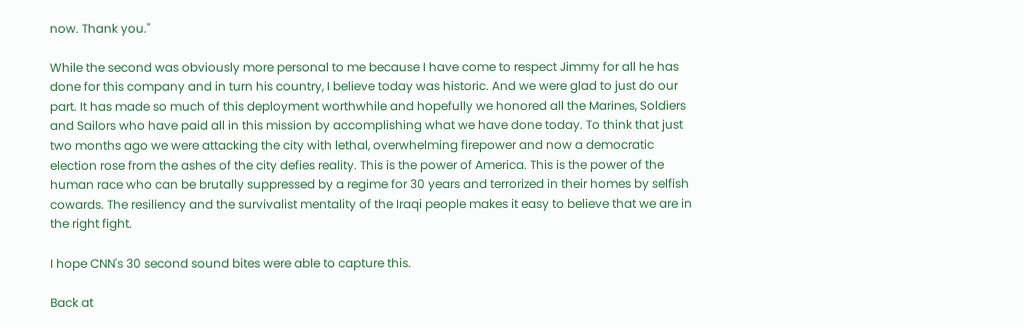now. Thank you."

While the second was obviously more personal to me because I have come to respect Jimmy for all he has done for this company and in turn his country, I believe today was historic. And we were glad to just do our part. It has made so much of this deployment worthwhile and hopefully we honored all the Marines, Soldiers and Sailors who have paid all in this mission by accomplishing what we have done today. To think that just two months ago we were attacking the city with lethal, overwhelming firepower and now a democratic election rose from the ashes of the city defies reality. This is the power of America. This is the power of the human race who can be brutally suppressed by a regime for 30 years and terrorized in their homes by selfish cowards. The resiliency and the survivalist mentality of the Iraqi people makes it easy to believe that we are in the right fight.

I hope CNN's 30 second sound bites were able to capture this.

Back at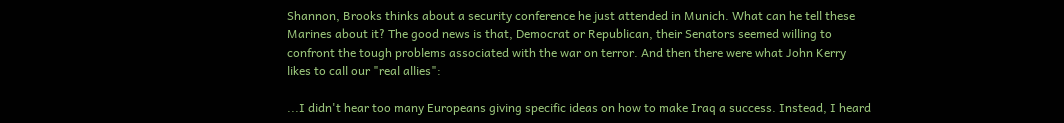Shannon, Brooks thinks about a security conference he just attended in Munich. What can he tell these Marines about it? The good news is that, Democrat or Republican, their Senators seemed willing to confront the tough problems associated with the war on terror. And then there were what John Kerry likes to call our "real allies":

...I didn't hear too many Europeans giving specific ideas on how to make Iraq a success. Instead, I heard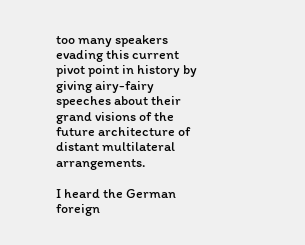too many speakers evading this current pivot point in history by giving airy-fairy speeches about their grand visions of the future architecture of distant multilateral arrangements.

I heard the German foreign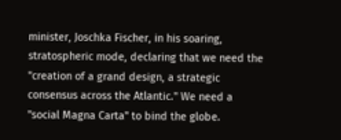minister, Joschka Fischer, in his soaring, stratospheric mode, declaring that we need the "creation of a grand design, a strategic consensus across the Atlantic." We need a "social Magna Carta" to bind the globe.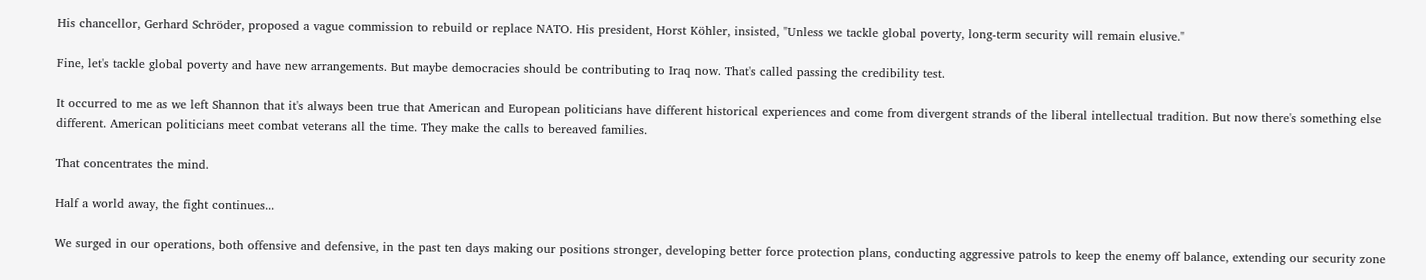His chancellor, Gerhard Schröder, proposed a vague commission to rebuild or replace NATO. His president, Horst Köhler, insisted, "Unless we tackle global poverty, long-term security will remain elusive."

Fine, let's tackle global poverty and have new arrangements. But maybe democracies should be contributing to Iraq now. That's called passing the credibility test.

It occurred to me as we left Shannon that it's always been true that American and European politicians have different historical experiences and come from divergent strands of the liberal intellectual tradition. But now there's something else different. American politicians meet combat veterans all the time. They make the calls to bereaved families.

That concentrates the mind.

Half a world away, the fight continues...

We surged in our operations, both offensive and defensive, in the past ten days making our positions stronger, developing better force protection plans, conducting aggressive patrols to keep the enemy off balance, extending our security zone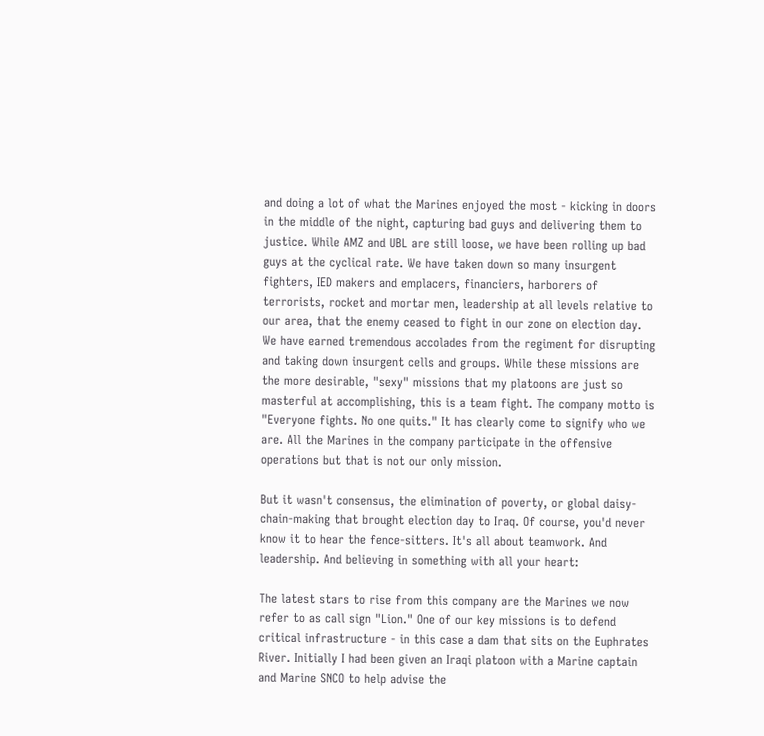and doing a lot of what the Marines enjoyed the most - kicking in doors in the middle of the night, capturing bad guys and delivering them to justice. While AMZ and UBL are still loose, we have been rolling up bad guys at the cyclical rate. We have taken down so many insurgent fighters, IED makers and emplacers, financiers, harborers of terrorists, rocket and mortar men, leadership at all levels relative to our area, that the enemy ceased to fight in our zone on election day. We have earned tremendous accolades from the regiment for disrupting and taking down insurgent cells and groups. While these missions are the more desirable, "sexy" missions that my platoons are just so masterful at accomplishing, this is a team fight. The company motto is "Everyone fights. No one quits." It has clearly come to signify who we are. All the Marines in the company participate in the offensive operations but that is not our only mission.

But it wasn't consensus, the elimination of poverty, or global daisy-chain-making that brought election day to Iraq. Of course, you'd never know it to hear the fence-sitters. It's all about teamwork. And leadership. And believing in something with all your heart:

The latest stars to rise from this company are the Marines we now refer to as call sign "Lion." One of our key missions is to defend critical infrastructure - in this case a dam that sits on the Euphrates River. Initially I had been given an Iraqi platoon with a Marine captain and Marine SNCO to help advise the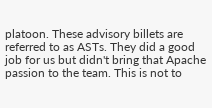platoon. These advisory billets are referred to as ASTs. They did a good job for us but didn't bring that Apache passion to the team. This is not to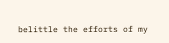belittle the efforts of my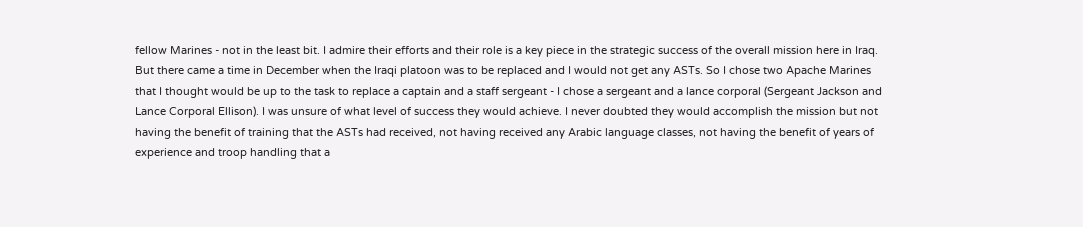fellow Marines - not in the least bit. I admire their efforts and their role is a key piece in the strategic success of the overall mission here in Iraq. But there came a time in December when the Iraqi platoon was to be replaced and I would not get any ASTs. So I chose two Apache Marines that I thought would be up to the task to replace a captain and a staff sergeant - I chose a sergeant and a lance corporal (Sergeant Jackson and Lance Corporal Ellison). I was unsure of what level of success they would achieve. I never doubted they would accomplish the mission but not having the benefit of training that the ASTs had received, not having received any Arabic language classes, not having the benefit of years of experience and troop handling that a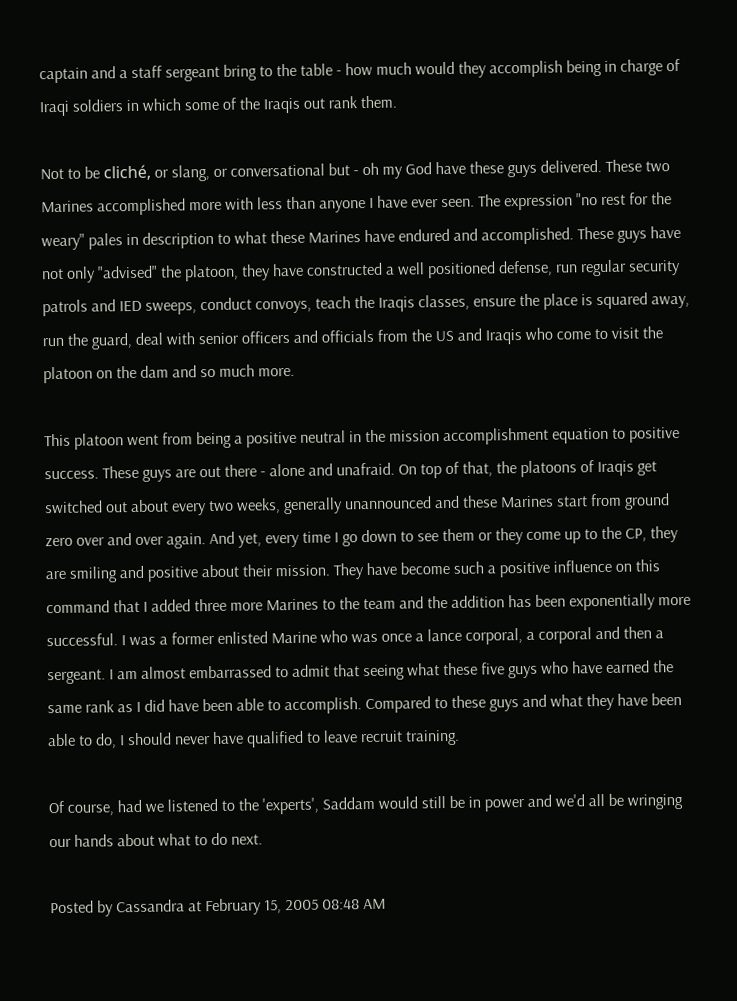captain and a staff sergeant bring to the table - how much would they accomplish being in charge of Iraqi soldiers in which some of the Iraqis out rank them.

Not to be cliché, or slang, or conversational but - oh my God have these guys delivered. These two Marines accomplished more with less than anyone I have ever seen. The expression "no rest for the weary" pales in description to what these Marines have endured and accomplished. These guys have not only "advised" the platoon, they have constructed a well positioned defense, run regular security patrols and IED sweeps, conduct convoys, teach the Iraqis classes, ensure the place is squared away, run the guard, deal with senior officers and officials from the US and Iraqis who come to visit the platoon on the dam and so much more.

This platoon went from being a positive neutral in the mission accomplishment equation to positive success. These guys are out there - alone and unafraid. On top of that, the platoons of Iraqis get switched out about every two weeks, generally unannounced and these Marines start from ground zero over and over again. And yet, every time I go down to see them or they come up to the CP, they are smiling and positive about their mission. They have become such a positive influence on this command that I added three more Marines to the team and the addition has been exponentially more successful. I was a former enlisted Marine who was once a lance corporal, a corporal and then a sergeant. I am almost embarrassed to admit that seeing what these five guys who have earned the same rank as I did have been able to accomplish. Compared to these guys and what they have been able to do, I should never have qualified to leave recruit training.

Of course, had we listened to the 'experts', Saddam would still be in power and we'd all be wringing our hands about what to do next.

Posted by Cassandra at February 15, 2005 08:48 AM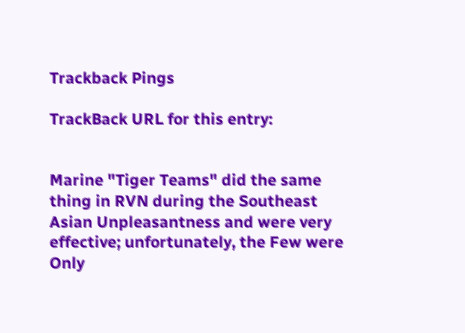Trackback Pings

TrackBack URL for this entry:


Marine "Tiger Teams" did the same thing in RVN during the Southeast Asian Unpleasantness and were very effective; unfortunately, the Few were Only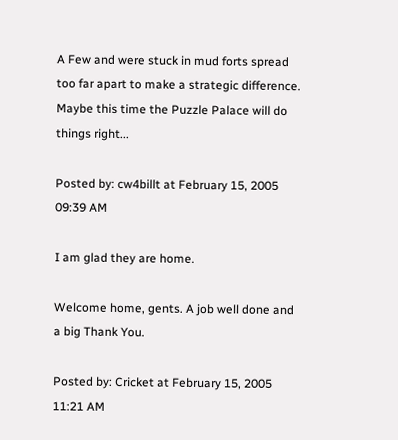A Few and were stuck in mud forts spread too far apart to make a strategic difference. Maybe this time the Puzzle Palace will do things right...

Posted by: cw4billt at February 15, 2005 09:39 AM

I am glad they are home.

Welcome home, gents. A job well done and a big Thank You.

Posted by: Cricket at February 15, 2005 11:21 AM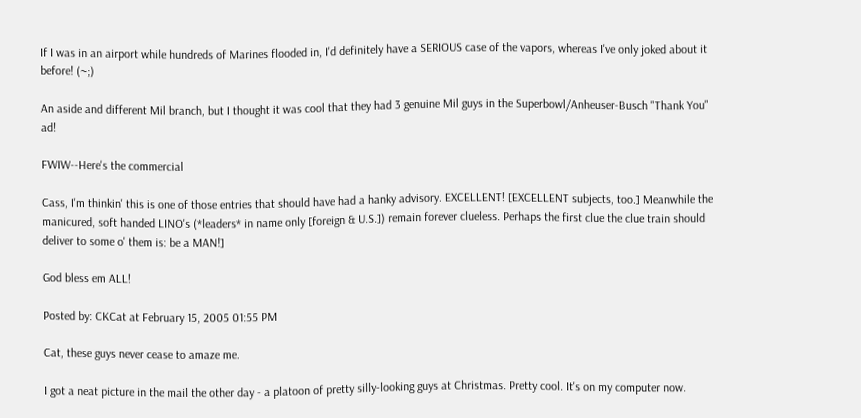If I was in an airport while hundreds of Marines flooded in, I'd definitely have a SERIOUS case of the vapors, whereas I've only joked about it before! (~;)

An aside and different Mil branch, but I thought it was cool that they had 3 genuine Mil guys in the Superbowl/Anheuser-Busch "Thank You" ad!

FWIW--Here's the commercial

Cass, I'm thinkin' this is one of those entries that should have had a hanky advisory. EXCELLENT! [EXCELLENT subjects, too.] Meanwhile the manicured, soft handed LINO's (*leaders* in name only [foreign & U.S.]) remain forever clueless. Perhaps the first clue the clue train should deliver to some o' them is: be a MAN!]

God bless em ALL!

Posted by: CKCat at February 15, 2005 01:55 PM

Cat, these guys never cease to amaze me.

I got a neat picture in the mail the other day - a platoon of pretty silly-looking guys at Christmas. Pretty cool. It's on my computer now.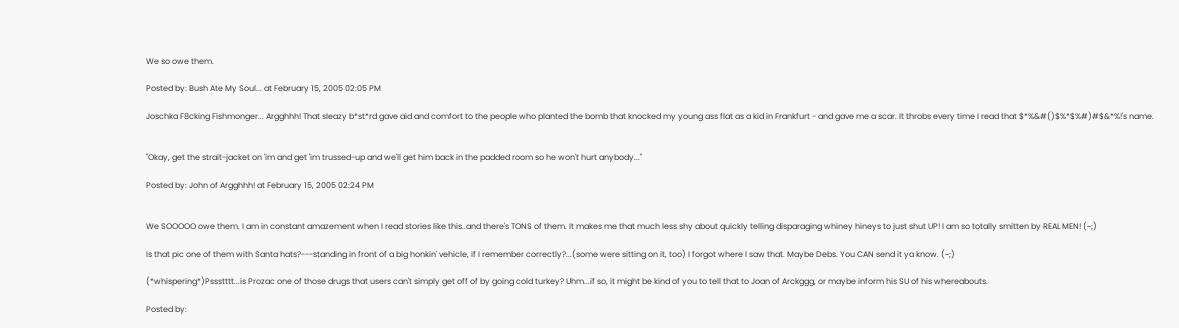We so owe them.

Posted by: Bush Ate My Soul... at February 15, 2005 02:05 PM

Joschka F8cking Fishmonger... Argghhh! That sleazy b*st*rd gave aid and comfort to the people who planted the bomb that knocked my young ass flat as a kid in Frankfurt - and gave me a scar. It throbs every time I read that $*%&#()$%*$%#)#$&*%!'s name.


"Okay, get the strait-jacket on 'im and get 'im trussed-up and we'll get him back in the padded room so he won't hurt anybody..."

Posted by: John of Argghhh! at February 15, 2005 02:24 PM


We SOOOOO owe them. I am in constant amazement when I read stories like this..and there's TONS of them. It makes me that much less shy about quickly telling disparaging whiney hineys to just shut UP! I am so totally smitten by REAL MEN! (~;)

Is that pic one of them with Santa hats?---standing in front of a big honkin' vehicle, if I remember correctly?...(some were sitting on it, too) I forgot where I saw that. Maybe Debs. You CAN send it ya know. (~;)

(*whispering*)Pssstttt...is Prozac one of those drugs that users can't simply get off of by going cold turkey? Uhm...if so, it might be kind of you to tell that to Joan of Arckggg, or maybe inform his SU of his whereabouts.

Posted by: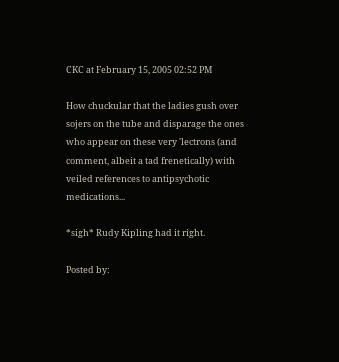CKC at February 15, 2005 02:52 PM

How chuckular that the ladies gush over sojers on the tube and disparage the ones who appear on these very 'lectrons (and comment, albeit a tad frenetically) with veiled references to antipsychotic medications...

*sigh* Rudy Kipling had it right.

Posted by: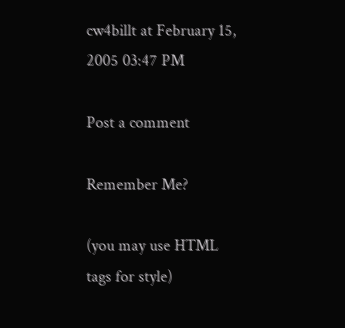cw4billt at February 15, 2005 03:47 PM

Post a comment

Remember Me?

(you may use HTML tags for style)